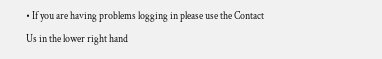• If you are having problems logging in please use the Contact Us in the lower right hand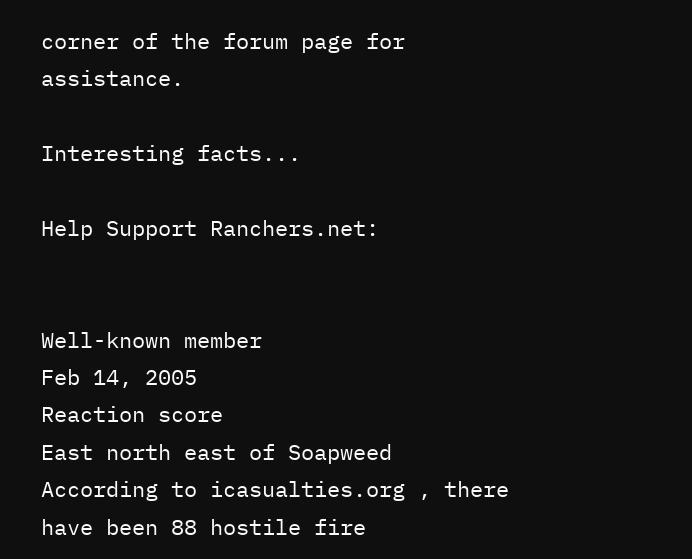corner of the forum page for assistance.

Interesting facts...

Help Support Ranchers.net:


Well-known member
Feb 14, 2005
Reaction score
East north east of Soapweed
According to icasualties.org , there have been 88 hostile fire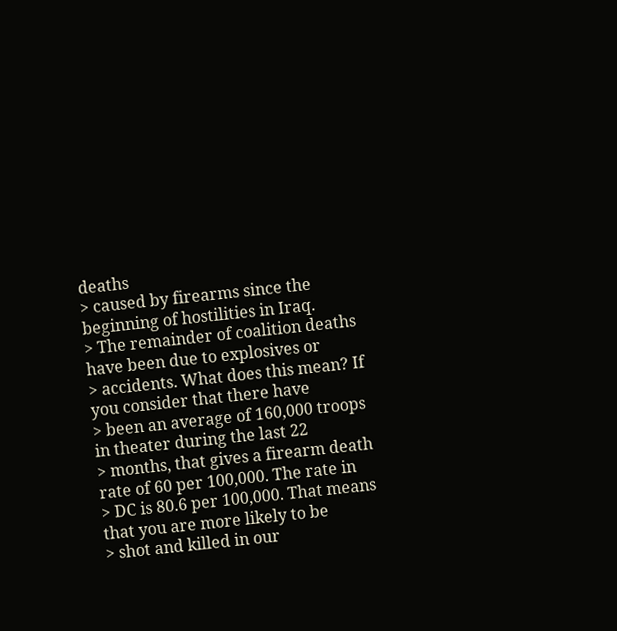deaths
> caused by firearms since the beginning of hostilities in Iraq.
> The remainder of coalition deaths have been due to explosives or
> accidents. What does this mean? If you consider that there have
> been an average of 160,000 troops in theater during the last 22
> months, that gives a firearm death rate of 60 per 100,000. The rate in
> DC is 80.6 per 100,000. That means that you are more likely to be
> shot and killed in our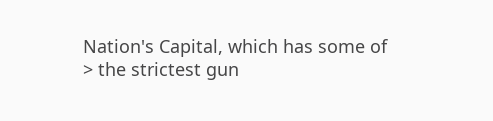Nation's Capital, which has some of
> the strictest gun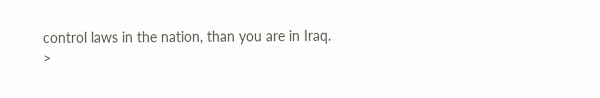control laws in the nation, than you are in Iraq.
>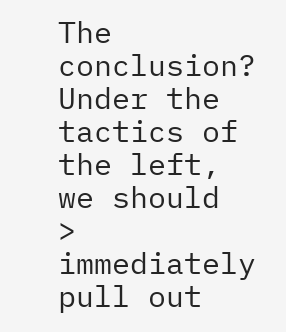The conclusion? Under the tactics of the left, we should
> immediately pull out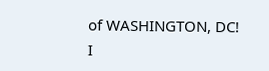of WASHINGTON, DC!
I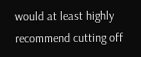would at least highly recommend cutting off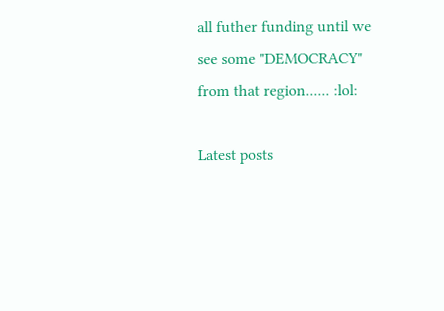all futher funding until we see some "DEMOCRACY" from that region...... :lol:

Latest posts